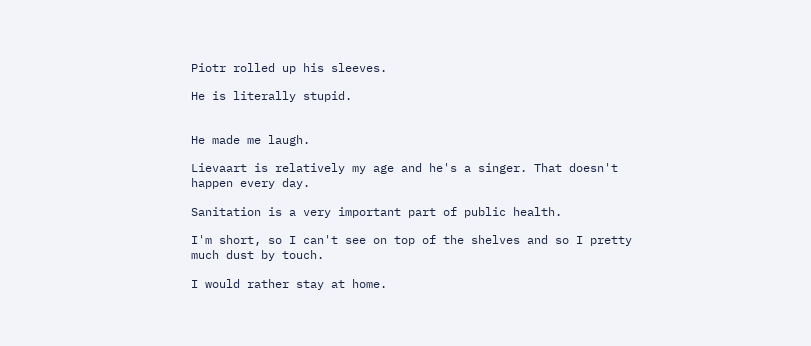Piotr rolled up his sleeves.

He is literally stupid.


He made me laugh.

Lievaart is relatively my age and he's a singer. That doesn't happen every day.

Sanitation is a very important part of public health.

I'm short, so I can't see on top of the shelves and so I pretty much dust by touch.

I would rather stay at home.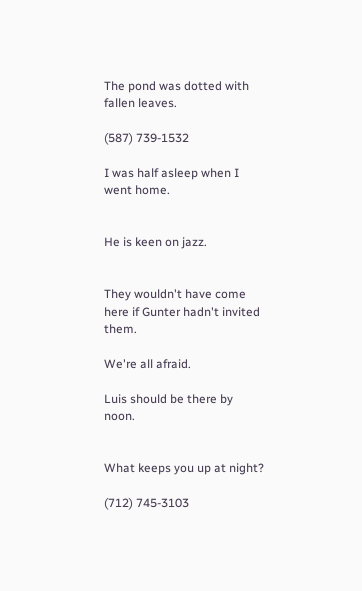The pond was dotted with fallen leaves.

(587) 739-1532

I was half asleep when I went home.


He is keen on jazz.


They wouldn't have come here if Gunter hadn't invited them.

We're all afraid.

Luis should be there by noon.


What keeps you up at night?

(712) 745-3103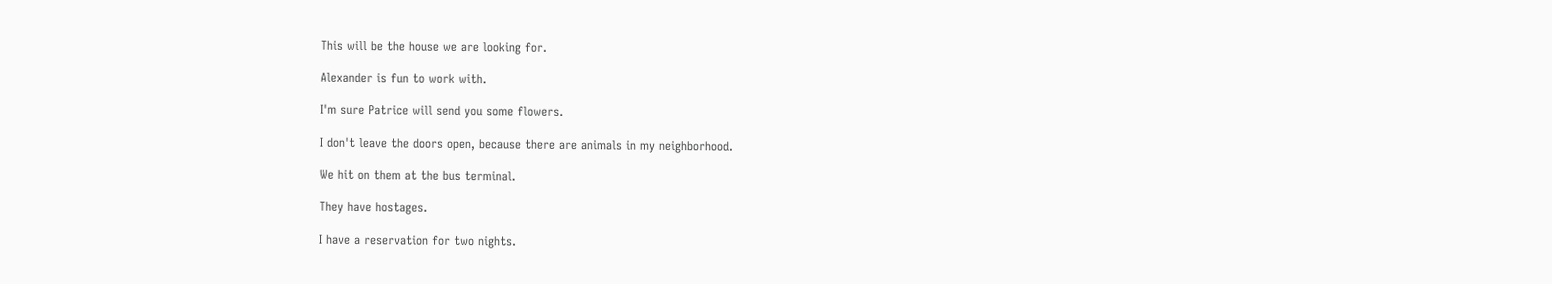This will be the house we are looking for.

Alexander is fun to work with.

I'm sure Patrice will send you some flowers.

I don't leave the doors open, because there are animals in my neighborhood.

We hit on them at the bus terminal.

They have hostages.

I have a reservation for two nights.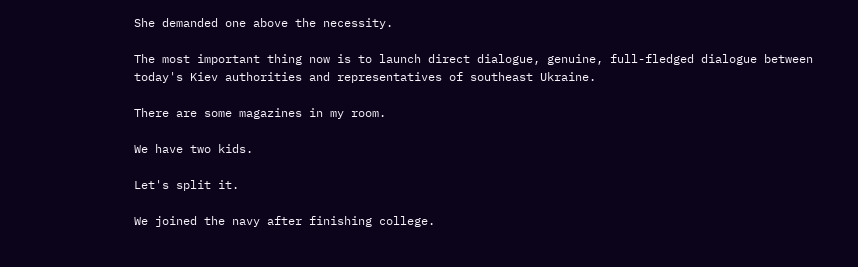She demanded one above the necessity.

The most important thing now is to launch direct dialogue, genuine, full-fledged dialogue between today's Kiev authorities and representatives of southeast Ukraine.

There are some magazines in my room.

We have two kids.

Let's split it.

We joined the navy after finishing college.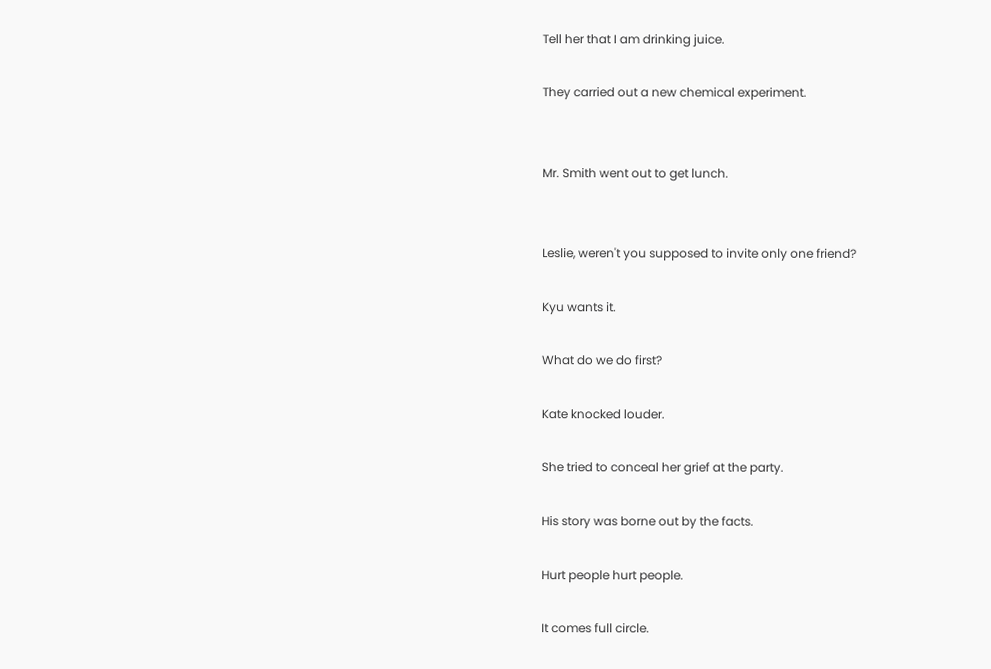Tell her that I am drinking juice.

They carried out a new chemical experiment.


Mr. Smith went out to get lunch.


Leslie, weren't you supposed to invite only one friend?

Kyu wants it.

What do we do first?

Kate knocked louder.

She tried to conceal her grief at the party.

His story was borne out by the facts.

Hurt people hurt people.

It comes full circle.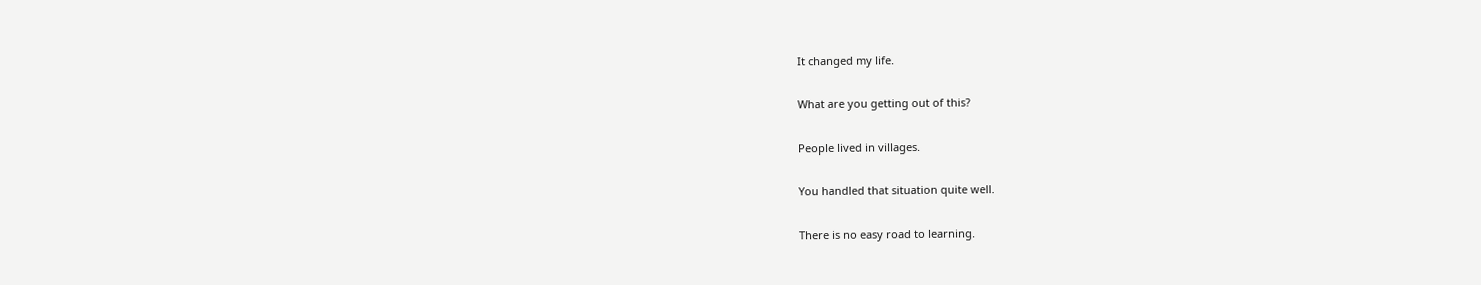It changed my life.

What are you getting out of this?

People lived in villages.

You handled that situation quite well.

There is no easy road to learning.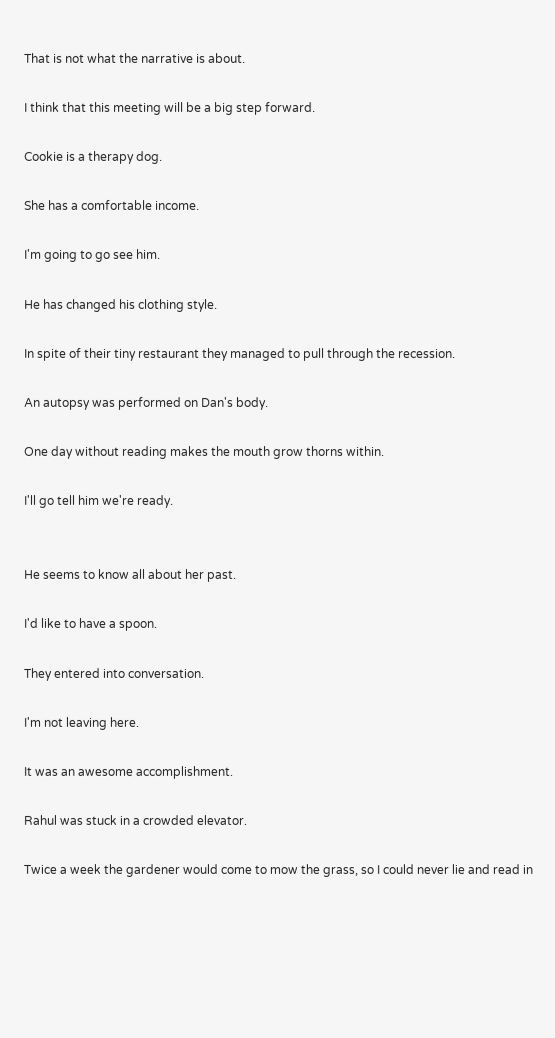That is not what the narrative is about.

I think that this meeting will be a big step forward.

Cookie is a therapy dog.

She has a comfortable income.

I'm going to go see him.

He has changed his clothing style.

In spite of their tiny restaurant they managed to pull through the recession.

An autopsy was performed on Dan's body.

One day without reading makes the mouth grow thorns within.

I'll go tell him we're ready.


He seems to know all about her past.

I'd like to have a spoon.

They entered into conversation.

I'm not leaving here.

It was an awesome accomplishment.

Rahul was stuck in a crowded elevator.

Twice a week the gardener would come to mow the grass, so I could never lie and read in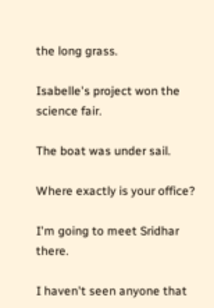the long grass.

Isabelle's project won the science fair.

The boat was under sail.

Where exactly is your office?

I'm going to meet Sridhar there.

I haven't seen anyone that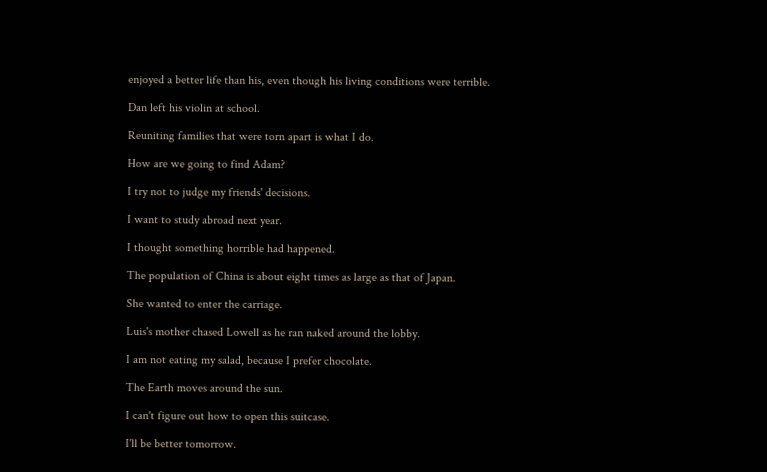enjoyed a better life than his, even though his living conditions were terrible.

Dan left his violin at school.

Reuniting families that were torn apart is what I do.

How are we going to find Adam?

I try not to judge my friends' decisions.

I want to study abroad next year.

I thought something horrible had happened.

The population of China is about eight times as large as that of Japan.

She wanted to enter the carriage.

Luis's mother chased Lowell as he ran naked around the lobby.

I am not eating my salad, because I prefer chocolate.

The Earth moves around the sun.

I can't figure out how to open this suitcase.

I'll be better tomorrow.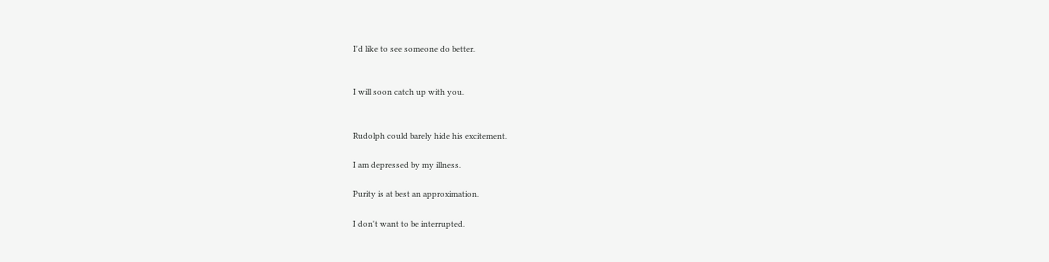I'd like to see someone do better.


I will soon catch up with you.


Rudolph could barely hide his excitement.

I am depressed by my illness.

Purity is at best an approximation.

I don't want to be interrupted.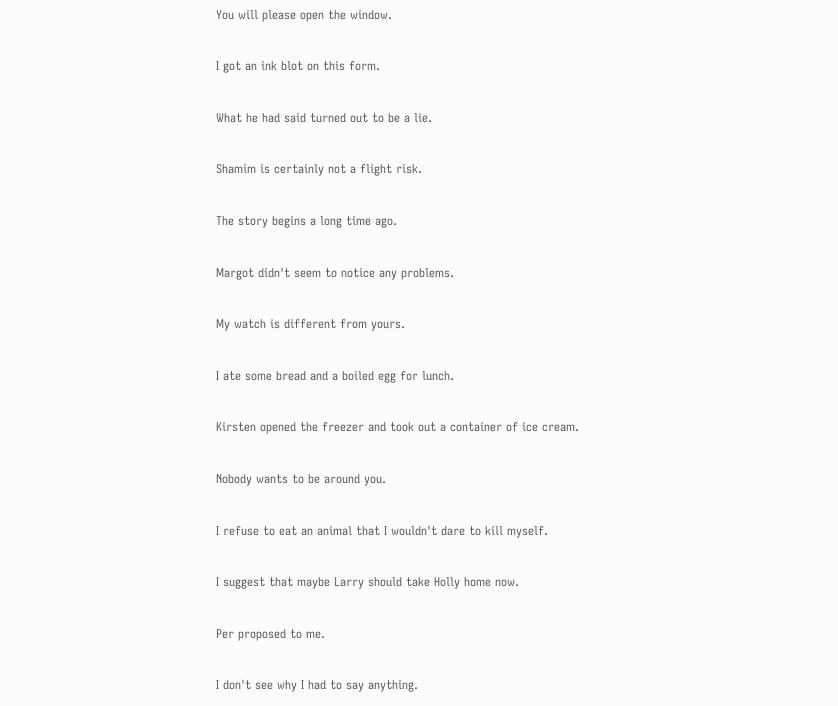You will please open the window.

I got an ink blot on this form.

What he had said turned out to be a lie.

Shamim is certainly not a flight risk.

The story begins a long time ago.

Margot didn't seem to notice any problems.

My watch is different from yours.

I ate some bread and a boiled egg for lunch.

Kirsten opened the freezer and took out a container of ice cream.

Nobody wants to be around you.

I refuse to eat an animal that I wouldn't dare to kill myself.

I suggest that maybe Larry should take Holly home now.

Per proposed to me.

I don't see why I had to say anything.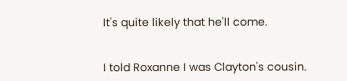It's quite likely that he'll come.


I told Roxanne I was Clayton's cousin.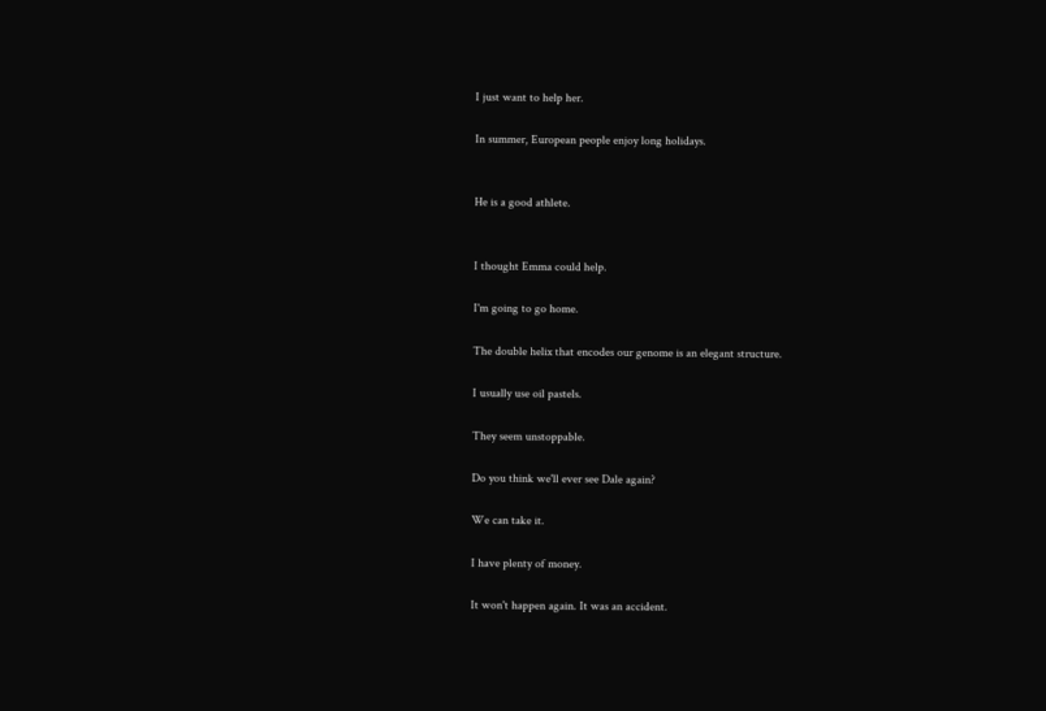I just want to help her.

In summer, European people enjoy long holidays.


He is a good athlete.


I thought Emma could help.

I'm going to go home.

The double helix that encodes our genome is an elegant structure.

I usually use oil pastels.

They seem unstoppable.

Do you think we'll ever see Dale again?

We can take it.

I have plenty of money.

It won't happen again. It was an accident.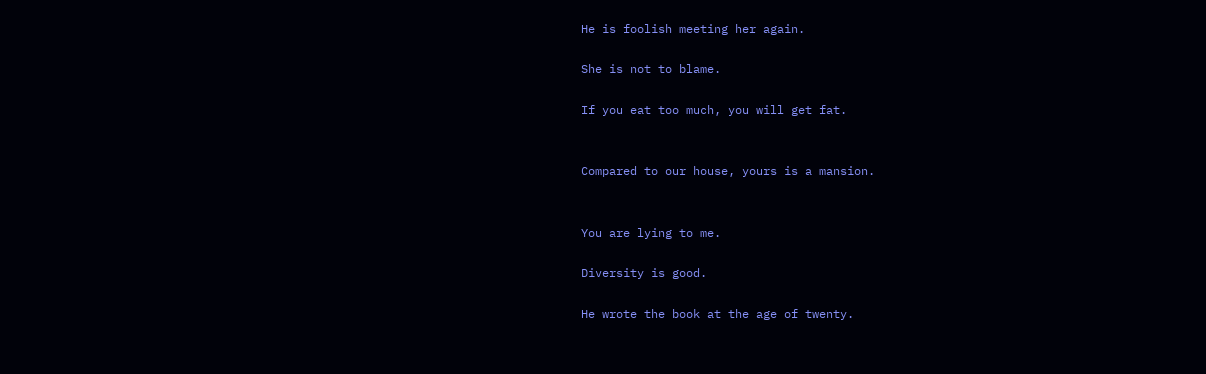He is foolish meeting her again.

She is not to blame.

If you eat too much, you will get fat.


Compared to our house, yours is a mansion.


You are lying to me.

Diversity is good.

He wrote the book at the age of twenty.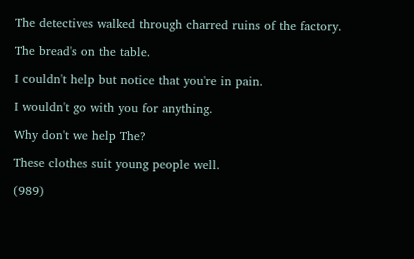The detectives walked through charred ruins of the factory.

The bread's on the table.

I couldn't help but notice that you're in pain.

I wouldn't go with you for anything.

Why don't we help The?

These clothes suit young people well.

(989)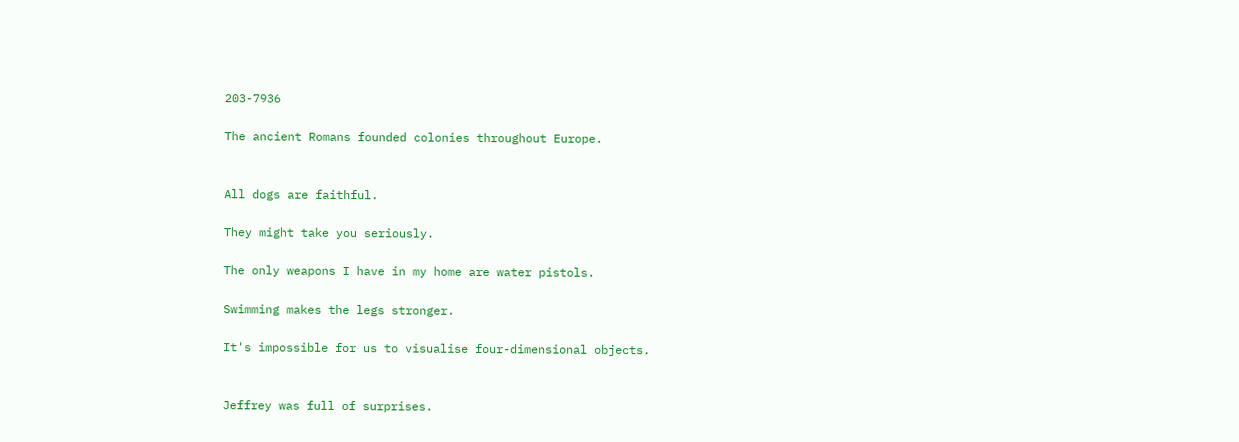203-7936

The ancient Romans founded colonies throughout Europe.


All dogs are faithful.

They might take you seriously.

The only weapons I have in my home are water pistols.

Swimming makes the legs stronger.

It's impossible for us to visualise four-dimensional objects.


Jeffrey was full of surprises.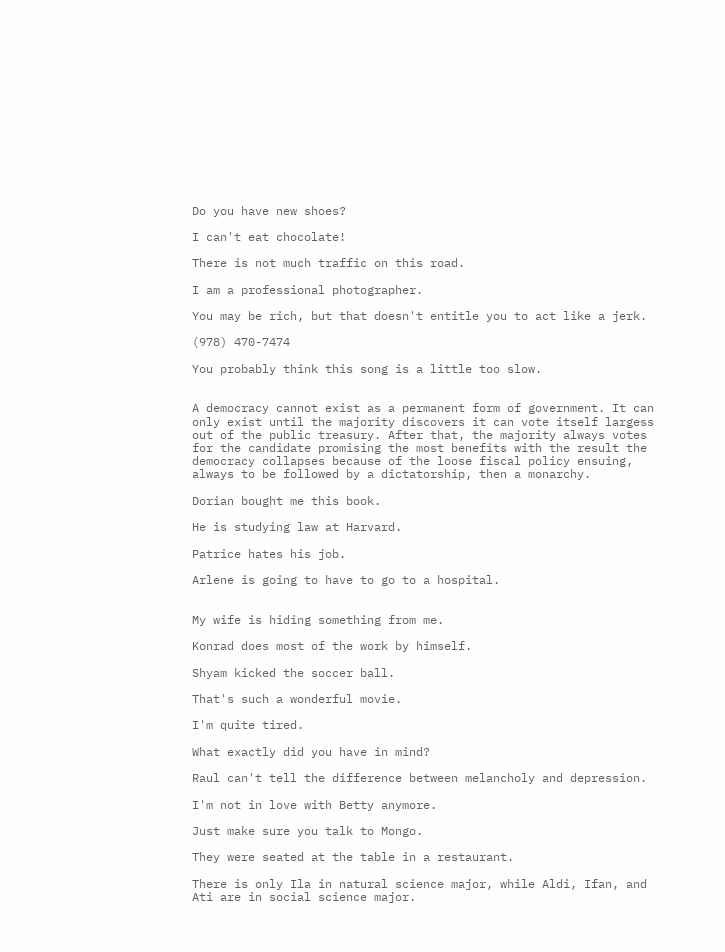Do you have new shoes?

I can't eat chocolate!

There is not much traffic on this road.

I am a professional photographer.

You may be rich, but that doesn't entitle you to act like a jerk.

(978) 470-7474

You probably think this song is a little too slow.


A democracy cannot exist as a permanent form of government. It can only exist until the majority discovers it can vote itself largess out of the public treasury. After that, the majority always votes for the candidate promising the most benefits with the result the democracy collapses because of the loose fiscal policy ensuing, always to be followed by a dictatorship, then a monarchy.

Dorian bought me this book.

He is studying law at Harvard.

Patrice hates his job.

Arlene is going to have to go to a hospital.


My wife is hiding something from me.

Konrad does most of the work by himself.

Shyam kicked the soccer ball.

That's such a wonderful movie.

I'm quite tired.

What exactly did you have in mind?

Raul can't tell the difference between melancholy and depression.

I'm not in love with Betty anymore.

Just make sure you talk to Mongo.

They were seated at the table in a restaurant.

There is only Ila in natural science major, while Aldi, Ifan, and Ati are in social science major.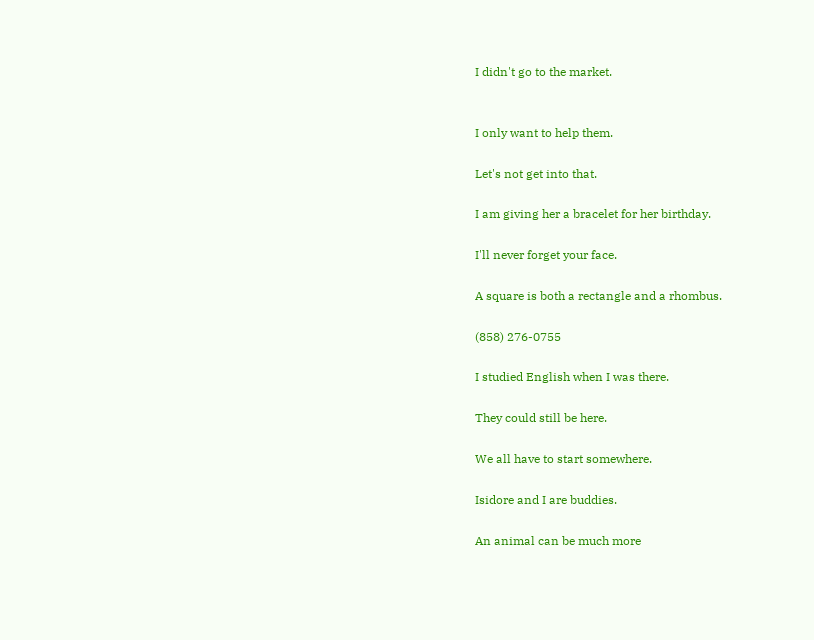I didn't go to the market.


I only want to help them.

Let's not get into that.

I am giving her a bracelet for her birthday.

I'll never forget your face.

A square is both a rectangle and a rhombus.

(858) 276-0755

I studied English when I was there.

They could still be here.

We all have to start somewhere.

Isidore and I are buddies.

An animal can be much more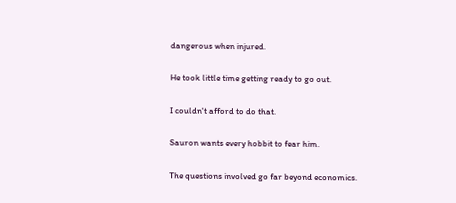dangerous when injured.

He took little time getting ready to go out.

I couldn't afford to do that.

Sauron wants every hobbit to fear him.

The questions involved go far beyond economics.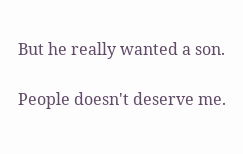But he really wanted a son.

People doesn't deserve me.